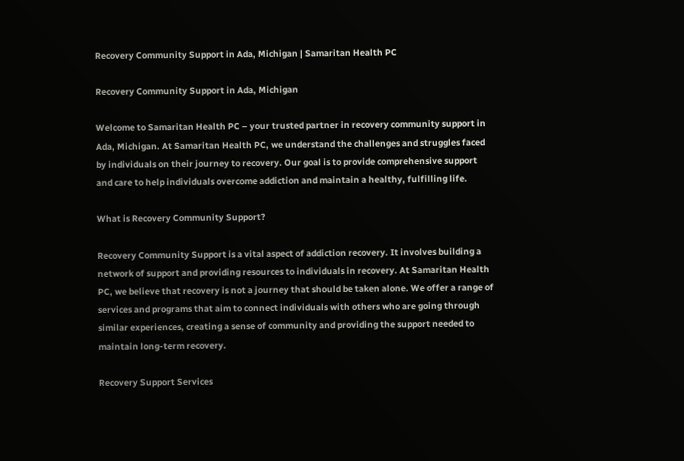Recovery Community Support in Ada, Michigan | Samaritan Health PC

Recovery Community Support in Ada, Michigan

Welcome to Samaritan Health PC – your trusted partner in recovery community support in Ada, Michigan. At Samaritan Health PC, we understand the challenges and struggles faced by individuals on their journey to recovery. Our goal is to provide comprehensive support and care to help individuals overcome addiction and maintain a healthy, fulfilling life.

What is Recovery Community Support?

Recovery Community Support is a vital aspect of addiction recovery. It involves building a network of support and providing resources to individuals in recovery. At Samaritan Health PC, we believe that recovery is not a journey that should be taken alone. We offer a range of services and programs that aim to connect individuals with others who are going through similar experiences, creating a sense of community and providing the support needed to maintain long-term recovery.

Recovery Support Services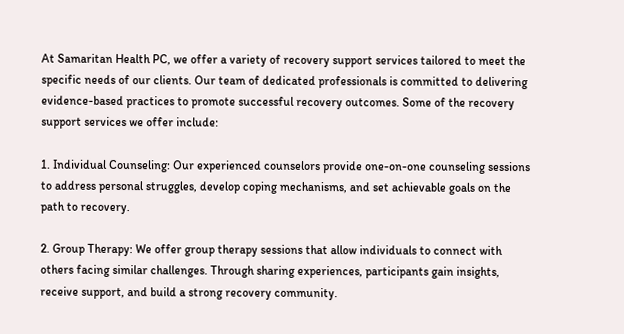At Samaritan Health PC, we offer a variety of recovery support services tailored to meet the specific needs of our clients. Our team of dedicated professionals is committed to delivering evidence-based practices to promote successful recovery outcomes. Some of the recovery support services we offer include:

1. Individual Counseling: Our experienced counselors provide one-on-one counseling sessions to address personal struggles, develop coping mechanisms, and set achievable goals on the path to recovery.

2. Group Therapy: We offer group therapy sessions that allow individuals to connect with others facing similar challenges. Through sharing experiences, participants gain insights, receive support, and build a strong recovery community.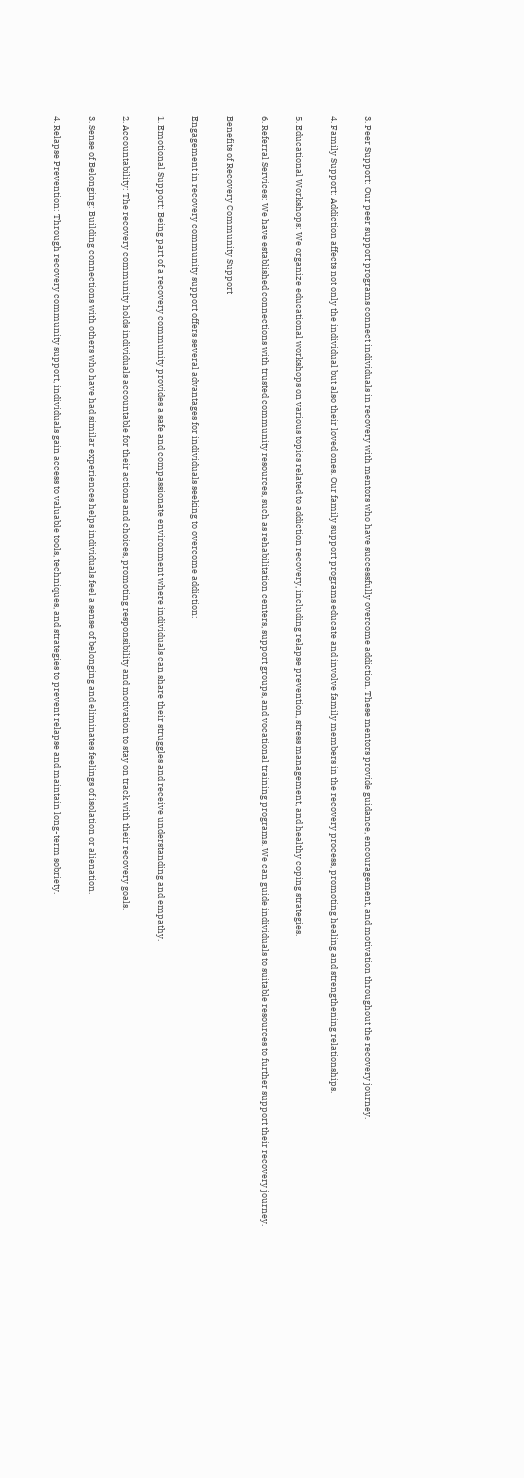3. Peer Support: Our peer support programs connect individuals in recovery with mentors who have successfully overcome addiction. These mentors provide guidance, encouragement, and motivation throughout the recovery journey.

4. Family Support: Addiction affects not only the individual but also their loved ones. Our family support programs educate and involve family members in the recovery process, promoting healing and strengthening relationships.

5. Educational Workshops: We organize educational workshops on various topics related to addiction recovery, including relapse prevention, stress management, and healthy coping strategies.

6. Referral Services: We have established connections with trusted community resources, such as rehabilitation centers, support groups, and vocational training programs. We can guide individuals to suitable resources to further support their recovery journey.

Benefits of Recovery Community Support

Engagement in recovery community support offers several advantages for individuals seeking to overcome addiction:

1. Emotional Support: Being part of a recovery community provides a safe and compassionate environment where individuals can share their struggles and receive understanding and empathy.

2. Accountability: The recovery community holds individuals accountable for their actions and choices, promoting responsibility and motivation to stay on track with their recovery goals.

3. Sense of Belonging: Building connections with others who have had similar experiences helps individuals feel a sense of belonging and eliminates feelings of isolation or alienation.

4. Relapse Prevention: Through recovery community support, individuals gain access to valuable tools, techniques, and strategies to prevent relapse and maintain long-term sobriety.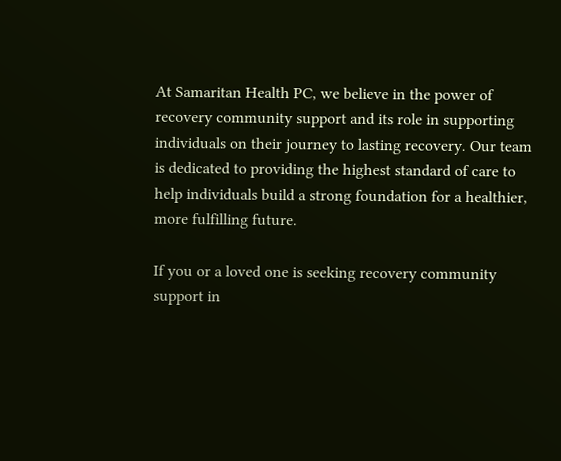At Samaritan Health PC, we believe in the power of recovery community support and its role in supporting individuals on their journey to lasting recovery. Our team is dedicated to providing the highest standard of care to help individuals build a strong foundation for a healthier, more fulfilling future.

If you or a loved one is seeking recovery community support in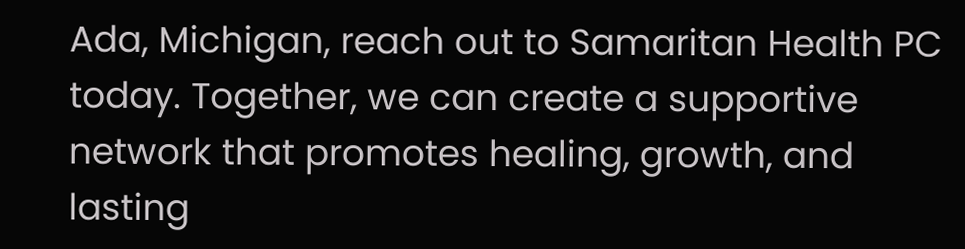Ada, Michigan, reach out to Samaritan Health PC today. Together, we can create a supportive network that promotes healing, growth, and lasting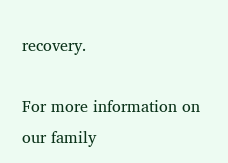recovery.

For more information on our family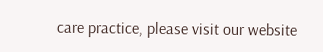care practice, please visit our website